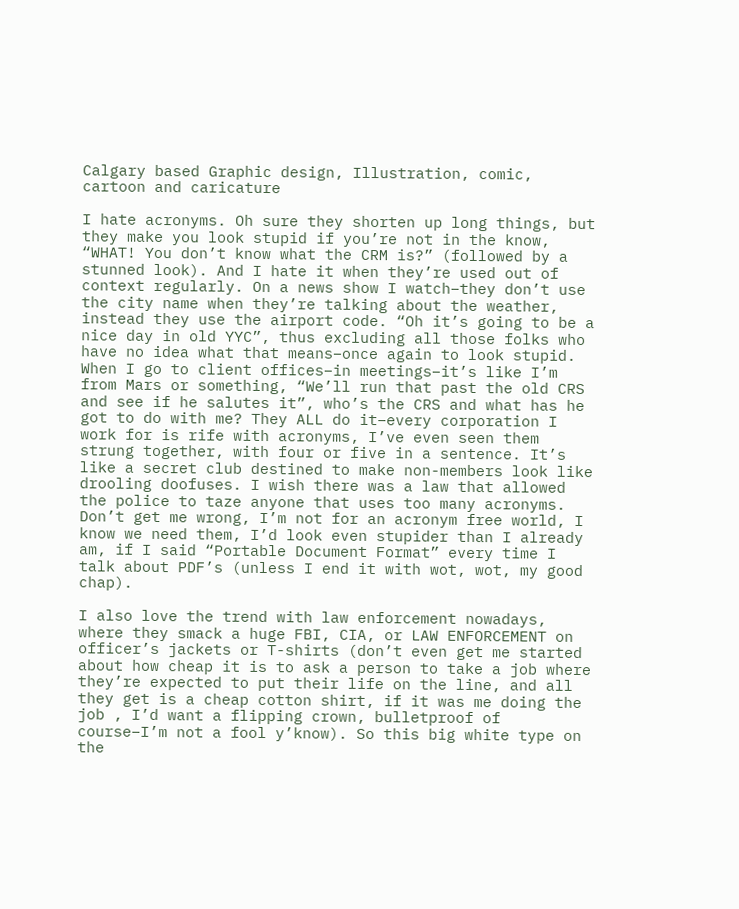Calgary based Graphic design, Illustration, comic, cartoon and caricature

I hate acronyms. Oh sure they shorten up long things, but they make you look stupid if you’re not in the know, “WHAT! You don’t know what the CRM is?” (followed by a stunned look). And I hate it when they’re used out of context regularly. On a news show I watch–they don’t use the city name when they’re talking about the weather, instead they use the airport code. “Oh it’s going to be a nice day in old YYC”, thus excluding all those folks who have no idea what that means–once again to look stupid. When I go to client offices–in meetings–it’s like I’m from Mars or something, “We’ll run that past the old CRS and see if he salutes it”, who’s the CRS and what has he got to do with me? They ALL do it–every corporation I work for is rife with acronyms, I’ve even seen them strung together, with four or five in a sentence. It’s like a secret club destined to make non-members look like drooling doofuses. I wish there was a law that allowed the police to taze anyone that uses too many acronyms. Don’t get me wrong, I’m not for an acronym free world, I know we need them, I’d look even stupider than I already am, if I said “Portable Document Format” every time I talk about PDF’s (unless I end it with wot, wot, my good chap).

I also love the trend with law enforcement nowadays, where they smack a huge FBI, CIA, or LAW ENFORCEMENT on officer’s jackets or T-shirts (don’t even get me started about how cheap it is to ask a person to take a job where they’re expected to put their life on the line, and all they get is a cheap cotton shirt, if it was me doing the job , I’d want a flipping crown, bulletproof of course–I’m not a fool y’know). So this big white type on the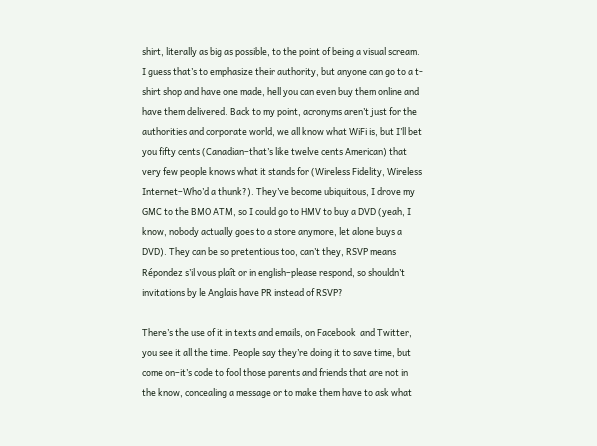shirt, literally as big as possible, to the point of being a visual scream. I guess that’s to emphasize their authority, but anyone can go to a t-shirt shop and have one made, hell you can even buy them online and have them delivered. Back to my point, acronyms aren’t just for the authorities and corporate world, we all know what WiFi is, but I’ll bet you fifty cents (Canadian–that’s like twelve cents American) that very few people knows what it stands for (Wireless Fidelity, Wireless Internet–Who’d a thunk?). They’ve become ubiquitous, I drove my GMC to the BMO ATM, so I could go to HMV to buy a DVD (yeah, I know, nobody actually goes to a store anymore, let alone buys a DVD). They can be so pretentious too, can’t they, RSVP means Répondez s’il vous plaît or in english–please respond, so shouldn’t invitations by le Anglais have PR instead of RSVP?

There’s the use of it in texts and emails, on Facebook  and Twitter, you see it all the time. People say they’re doing it to save time, but come on–it’s code to fool those parents and friends that are not in the know, concealing a message or to make them have to ask what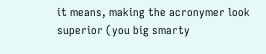it means, making the acronymer look superior (you big smarty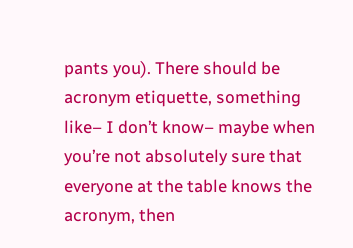pants you). There should be acronym etiquette, something like– I don’t know– maybe when you’re not absolutely sure that everyone at the table knows the acronym, then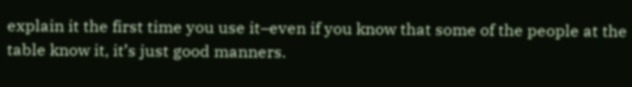explain it the first time you use it–even if you know that some of the people at the table know it, it’s just good manners.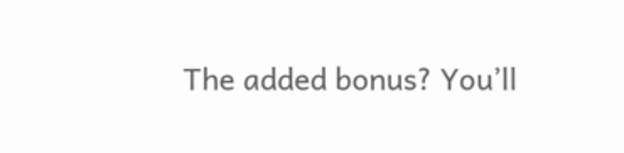The added bonus? You’ll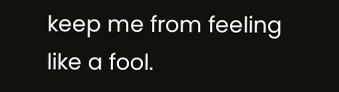keep me from feeling like a fool.